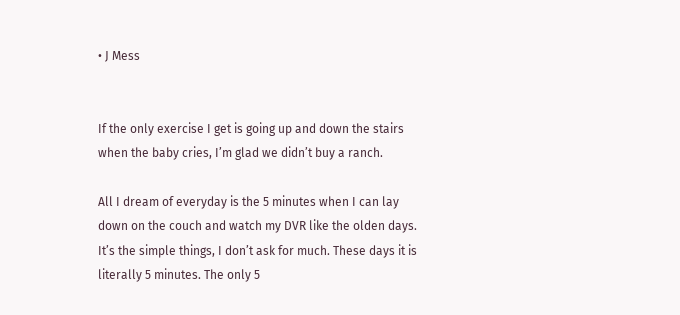• J Mess


If the only exercise I get is going up and down the stairs when the baby cries, I’m glad we didn’t buy a ranch.

All I dream of everyday is the 5 minutes when I can lay down on the couch and watch my DVR like the olden days. It’s the simple things, I don’t ask for much. These days it is literally 5 minutes. The only 5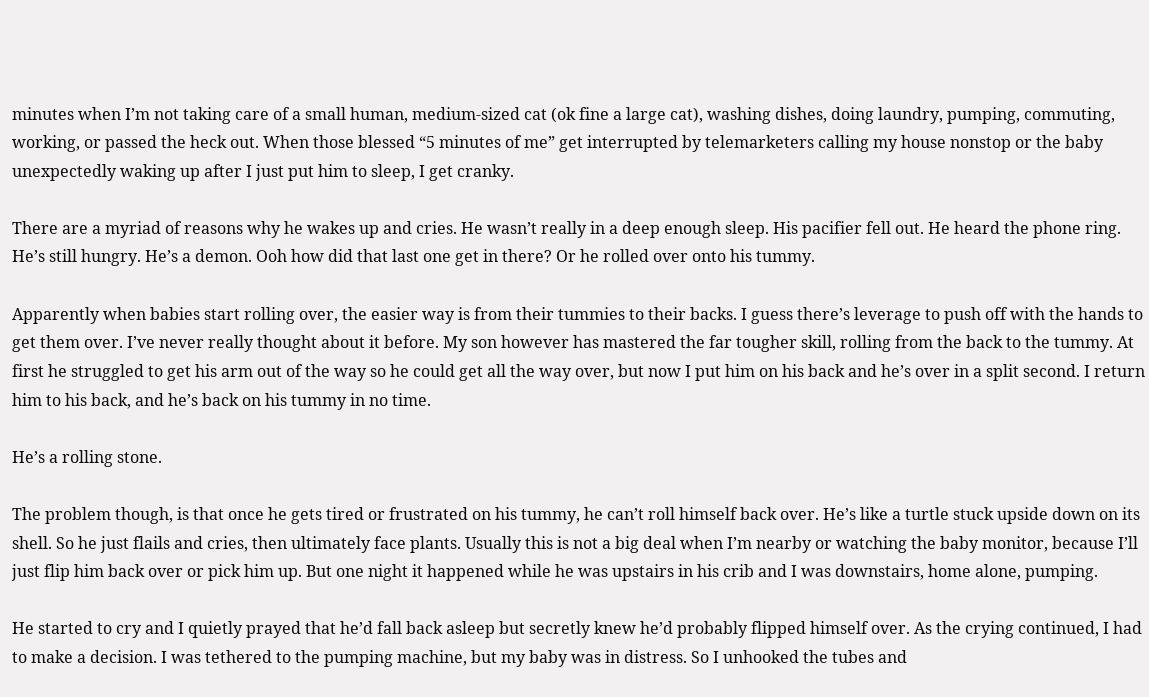minutes when I’m not taking care of a small human, medium-sized cat (ok fine a large cat), washing dishes, doing laundry, pumping, commuting, working, or passed the heck out. When those blessed “5 minutes of me” get interrupted by telemarketers calling my house nonstop or the baby unexpectedly waking up after I just put him to sleep, I get cranky.

There are a myriad of reasons why he wakes up and cries. He wasn’t really in a deep enough sleep. His pacifier fell out. He heard the phone ring. He’s still hungry. He’s a demon. Ooh how did that last one get in there? Or he rolled over onto his tummy.

Apparently when babies start rolling over, the easier way is from their tummies to their backs. I guess there’s leverage to push off with the hands to get them over. I’ve never really thought about it before. My son however has mastered the far tougher skill, rolling from the back to the tummy. At first he struggled to get his arm out of the way so he could get all the way over, but now I put him on his back and he’s over in a split second. I return him to his back, and he’s back on his tummy in no time.

He’s a rolling stone.

The problem though, is that once he gets tired or frustrated on his tummy, he can’t roll himself back over. He’s like a turtle stuck upside down on its shell. So he just flails and cries, then ultimately face plants. Usually this is not a big deal when I’m nearby or watching the baby monitor, because I’ll just flip him back over or pick him up. But one night it happened while he was upstairs in his crib and I was downstairs, home alone, pumping.

He started to cry and I quietly prayed that he’d fall back asleep but secretly knew he’d probably flipped himself over. As the crying continued, I had to make a decision. I was tethered to the pumping machine, but my baby was in distress. So I unhooked the tubes and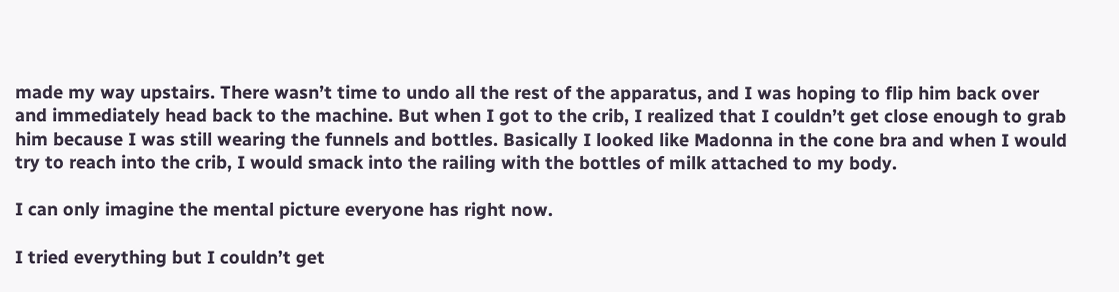made my way upstairs. There wasn’t time to undo all the rest of the apparatus, and I was hoping to flip him back over and immediately head back to the machine. But when I got to the crib, I realized that I couldn’t get close enough to grab him because I was still wearing the funnels and bottles. Basically I looked like Madonna in the cone bra and when I would try to reach into the crib, I would smack into the railing with the bottles of milk attached to my body.

I can only imagine the mental picture everyone has right now.

I tried everything but I couldn’t get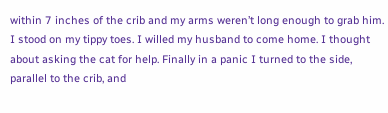within 7 inches of the crib and my arms weren’t long enough to grab him. I stood on my tippy toes. I willed my husband to come home. I thought about asking the cat for help. Finally in a panic I turned to the side, parallel to the crib, and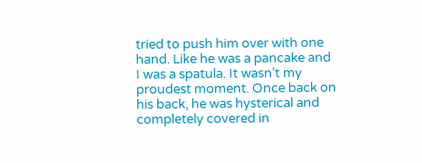tried to push him over with one hand. Like he was a pancake and I was a spatula. It wasn’t my proudest moment. Once back on his back, he was hysterical and completely covered in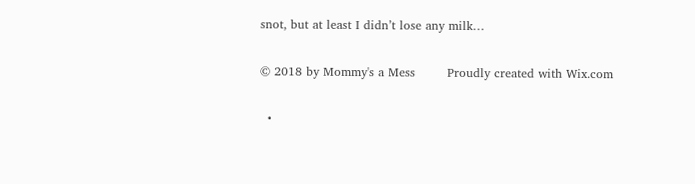snot, but at least I didn’t lose any milk…

© 2018 by Mommy's a Mess        Proudly created with Wix.com

  •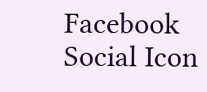Facebook Social Icon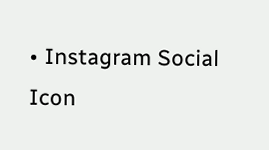• Instagram Social Icon